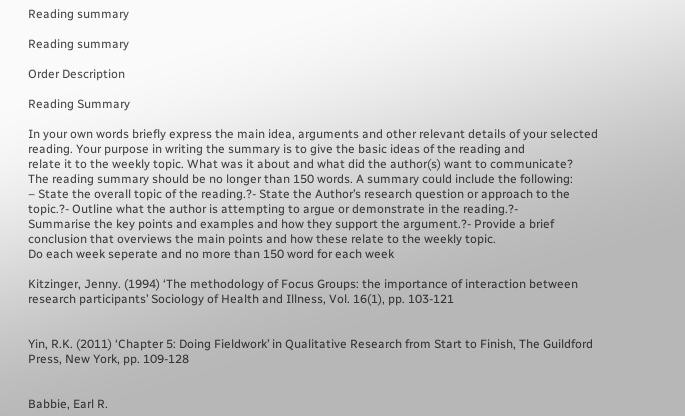Reading summary

Reading summary

Order Description

Reading Summary

In your own words briefly express the main idea, arguments and other relevant details of your selected reading. Your purpose in writing the summary is to give the basic ideas of the reading and
relate it to the weekly topic. What was it about and what did the author(s) want to communicate?
The reading summary should be no longer than 150 words. A summary could include the following:
– State the overall topic of the reading.?- State the Author’s research question or approach to the topic.?- Outline what the author is attempting to argue or demonstrate in the reading.?-
Summarise the key points and examples and how they support the argument.?- Provide a brief conclusion that overviews the main points and how these relate to the weekly topic.
Do each week seperate and no more than 150 word for each week

Kitzinger, Jenny. (1994) ‘The methodology of Focus Groups: the importance of interaction between research participants’ Sociology of Health and Illness, Vol. 16(1), pp. 103-121


Yin, R.K. (2011) ‘Chapter 5: Doing Fieldwork’ in Qualitative Research from Start to Finish, The Guildford Press, New York, pp. 109-128


Babbie, Earl R.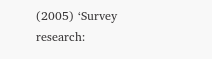(2005) ‘Survey research: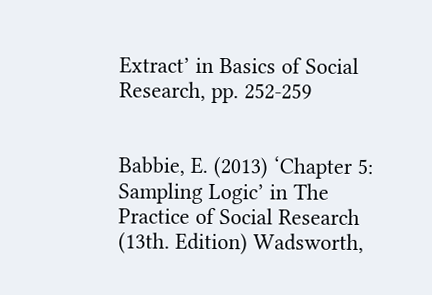Extract’ in Basics of Social Research, pp. 252-259


Babbie, E. (2013) ‘Chapter 5: Sampling Logic’ in The Practice of Social Research (13th. Edition) Wadsworth,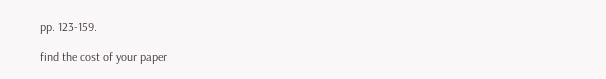pp. 123-159.

find the cost of your paper